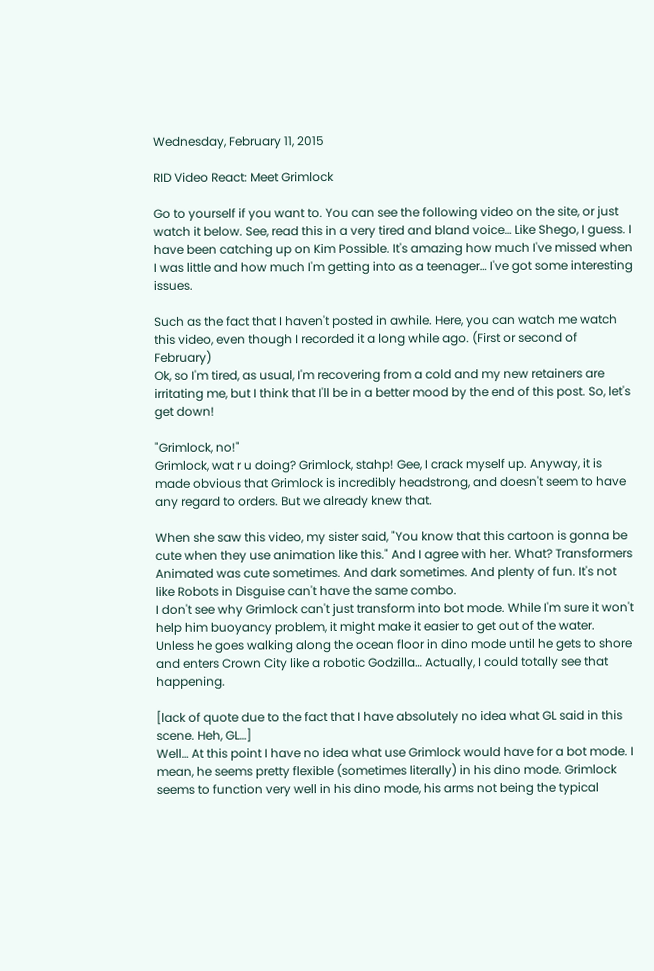Wednesday, February 11, 2015

RID Video React: Meet Grimlock

Go to yourself if you want to. You can see the following video on the site, or just watch it below. See, read this in a very tired and bland voice… Like Shego, I guess. I have been catching up on Kim Possible. It's amazing how much I've missed when I was little and how much I'm getting into as a teenager… I've got some interesting issues.

Such as the fact that I haven't posted in awhile. Here, you can watch me watch this video, even though I recorded it a long while ago. (First or second of February)
Ok, so I'm tired, as usual, I'm recovering from a cold and my new retainers are irritating me, but I think that I'll be in a better mood by the end of this post. So, let's get down!

"Grimlock, no!"
Grimlock, wat r u doing? Grimlock, stahp! Gee, I crack myself up. Anyway, it is made obvious that Grimlock is incredibly headstrong, and doesn't seem to have any regard to orders. But we already knew that.

When she saw this video, my sister said, "You know that this cartoon is gonna be cute when they use animation like this." And I agree with her. What? Transformers Animated was cute sometimes. And dark sometimes. And plenty of fun. It's not like Robots in Disguise can't have the same combo.
I don't see why Grimlock can't just transform into bot mode. While I'm sure it won't help him buoyancy problem, it might make it easier to get out of the water. Unless he goes walking along the ocean floor in dino mode until he gets to shore and enters Crown City like a robotic Godzilla… Actually, I could totally see that happening.

[lack of quote due to the fact that I have absolutely no idea what GL said in this scene. Heh, GL…]
Well… At this point I have no idea what use Grimlock would have for a bot mode. I mean, he seems pretty flexible (sometimes literally) in his dino mode. Grimlock seems to function very well in his dino mode, his arms not being the typical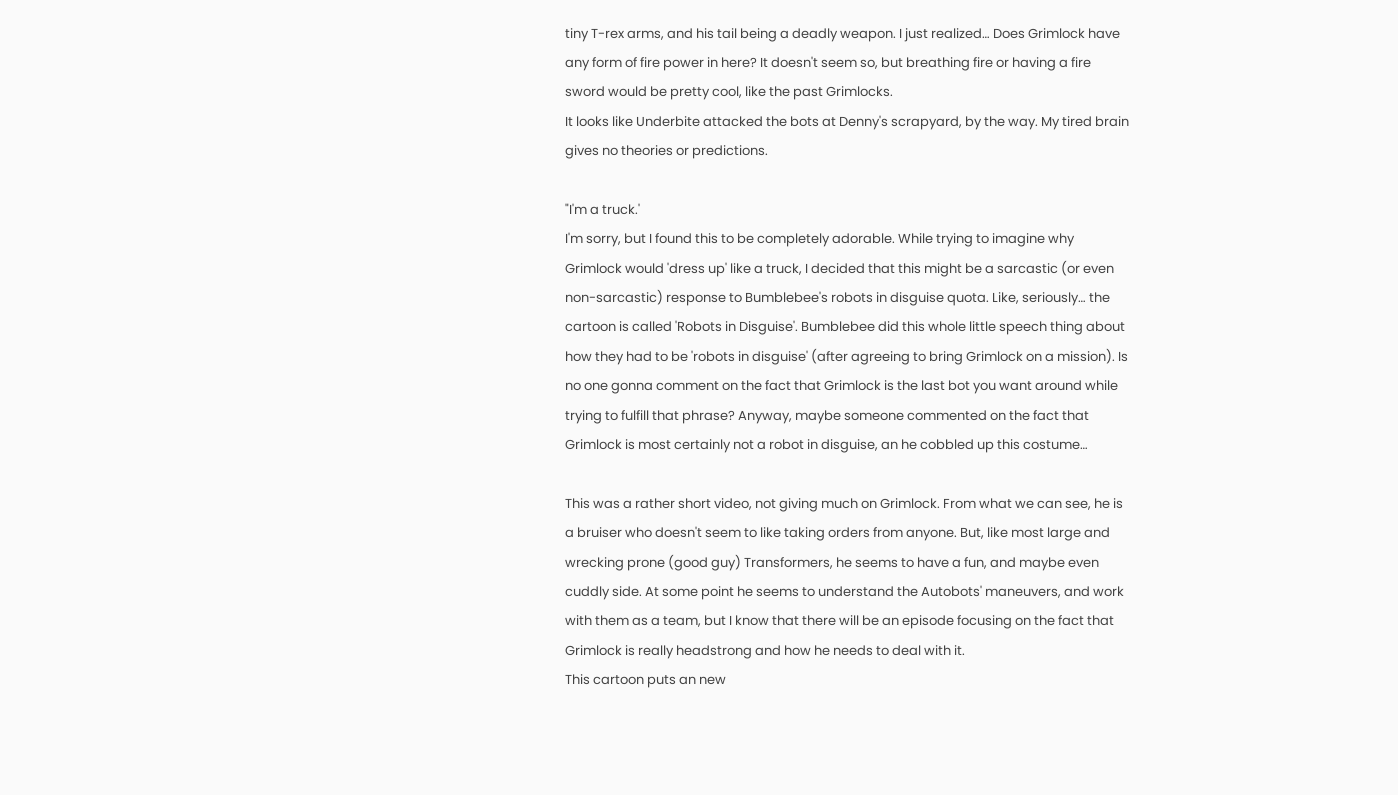tiny T-rex arms, and his tail being a deadly weapon. I just realized… Does Grimlock have any form of fire power in here? It doesn't seem so, but breathing fire or having a fire sword would be pretty cool, like the past Grimlocks.
It looks like Underbite attacked the bots at Denny's scrapyard, by the way. My tired brain gives no theories or predictions.

"I'm a truck.'
I'm sorry, but I found this to be completely adorable. While trying to imagine why Grimlock would 'dress up' like a truck, I decided that this might be a sarcastic (or even non-sarcastic) response to Bumblebee's robots in disguise quota. Like, seriously… the cartoon is called 'Robots in Disguise'. Bumblebee did this whole little speech thing about how they had to be 'robots in disguise' (after agreeing to bring Grimlock on a mission). Is no one gonna comment on the fact that Grimlock is the last bot you want around while trying to fulfill that phrase? Anyway, maybe someone commented on the fact that Grimlock is most certainly not a robot in disguise, an he cobbled up this costume…

This was a rather short video, not giving much on Grimlock. From what we can see, he is a bruiser who doesn't seem to like taking orders from anyone. But, like most large and wrecking prone (good guy) Transformers, he seems to have a fun, and maybe even cuddly side. At some point he seems to understand the Autobots' maneuvers, and work with them as a team, but I know that there will be an episode focusing on the fact that Grimlock is really headstrong and how he needs to deal with it.
This cartoon puts an new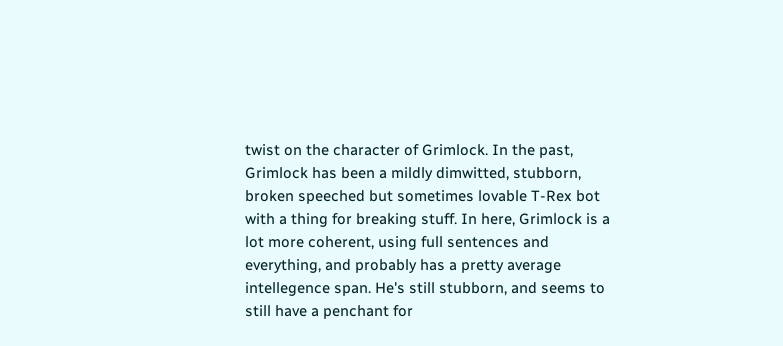twist on the character of Grimlock. In the past, Grimlock has been a mildly dimwitted, stubborn, broken speeched but sometimes lovable T-Rex bot with a thing for breaking stuff. In here, Grimlock is a lot more coherent, using full sentences and everything, and probably has a pretty average intellegence span. He's still stubborn, and seems to still have a penchant for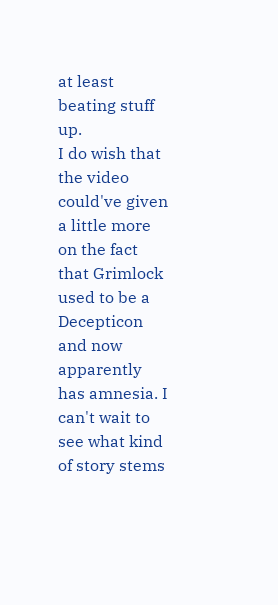at least beating stuff up.
I do wish that the video could've given a little more on the fact that Grimlock used to be a Decepticon and now apparently has amnesia. I can't wait to see what kind of story stems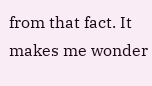from that fact. It makes me wonder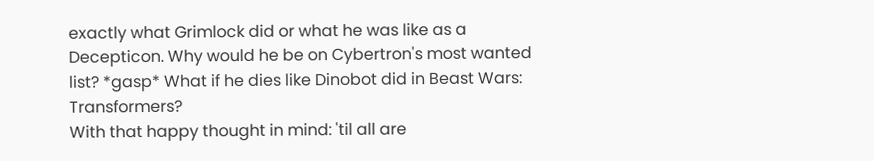exactly what Grimlock did or what he was like as a Decepticon. Why would he be on Cybertron's most wanted list? *gasp* What if he dies like Dinobot did in Beast Wars: Transformers?
With that happy thought in mind: 'til all are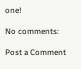one!

No comments:

Post a Comment